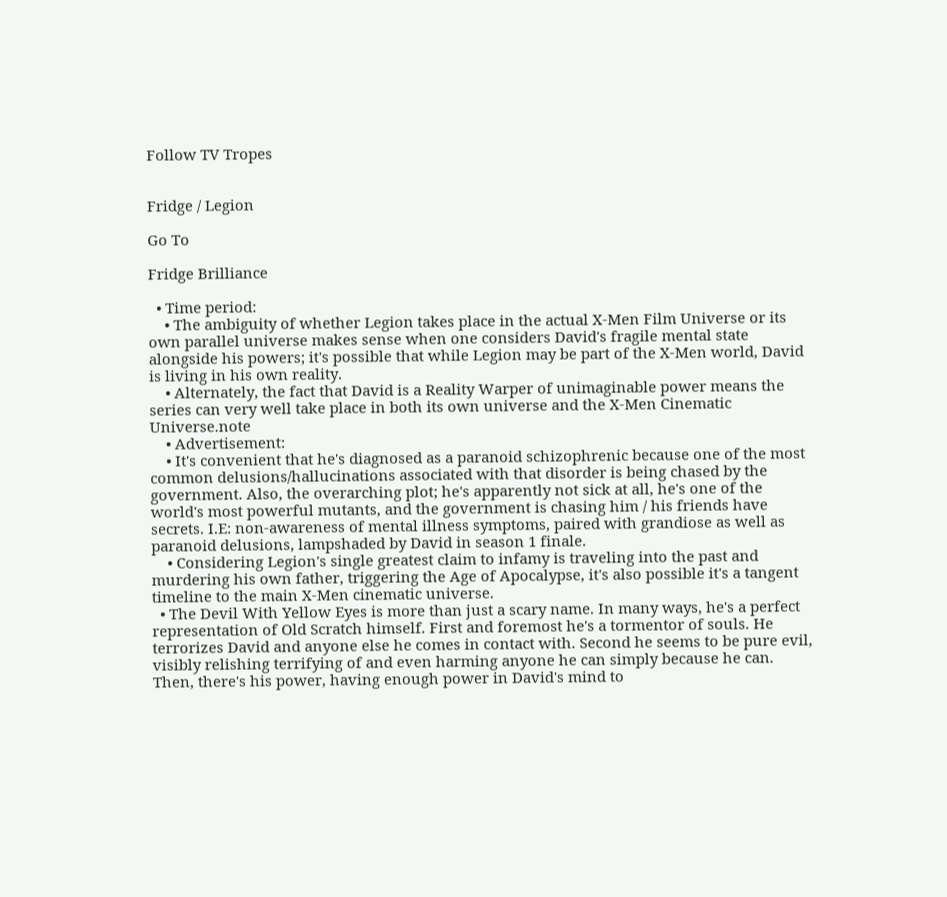Follow TV Tropes


Fridge / Legion

Go To

Fridge Brilliance

  • Time period:
    • The ambiguity of whether Legion takes place in the actual X-Men Film Universe or its own parallel universe makes sense when one considers David's fragile mental state alongside his powers; it's possible that while Legion may be part of the X-Men world, David is living in his own reality.
    • Alternately, the fact that David is a Reality Warper of unimaginable power means the series can very well take place in both its own universe and the X-Men Cinematic Universe.note
    • Advertisement:
    • It's convenient that he's diagnosed as a paranoid schizophrenic because one of the most common delusions/hallucinations associated with that disorder is being chased by the government. Also, the overarching plot; he's apparently not sick at all, he's one of the world's most powerful mutants, and the government is chasing him / his friends have secrets. I.E: non-awareness of mental illness symptoms, paired with grandiose as well as paranoid delusions, lampshaded by David in season 1 finale.
    • Considering Legion's single greatest claim to infamy is traveling into the past and murdering his own father, triggering the Age of Apocalypse, it's also possible it's a tangent timeline to the main X-Men cinematic universe.
  • The Devil With Yellow Eyes is more than just a scary name. In many ways, he's a perfect representation of Old Scratch himself. First and foremost he's a tormentor of souls. He terrorizes David and anyone else he comes in contact with. Second he seems to be pure evil, visibly relishing terrifying of and even harming anyone he can simply because he can. Then, there's his power, having enough power in David's mind to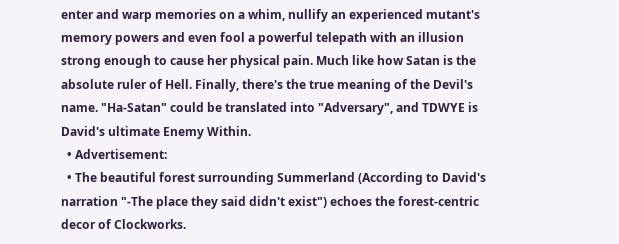enter and warp memories on a whim, nullify an experienced mutant's memory powers and even fool a powerful telepath with an illusion strong enough to cause her physical pain. Much like how Satan is the absolute ruler of Hell. Finally, there's the true meaning of the Devil's name. "Ha-Satan" could be translated into "Adversary", and TDWYE is David's ultimate Enemy Within.
  • Advertisement:
  • The beautiful forest surrounding Summerland (According to David's narration "-The place they said didn't exist") echoes the forest-centric decor of Clockworks.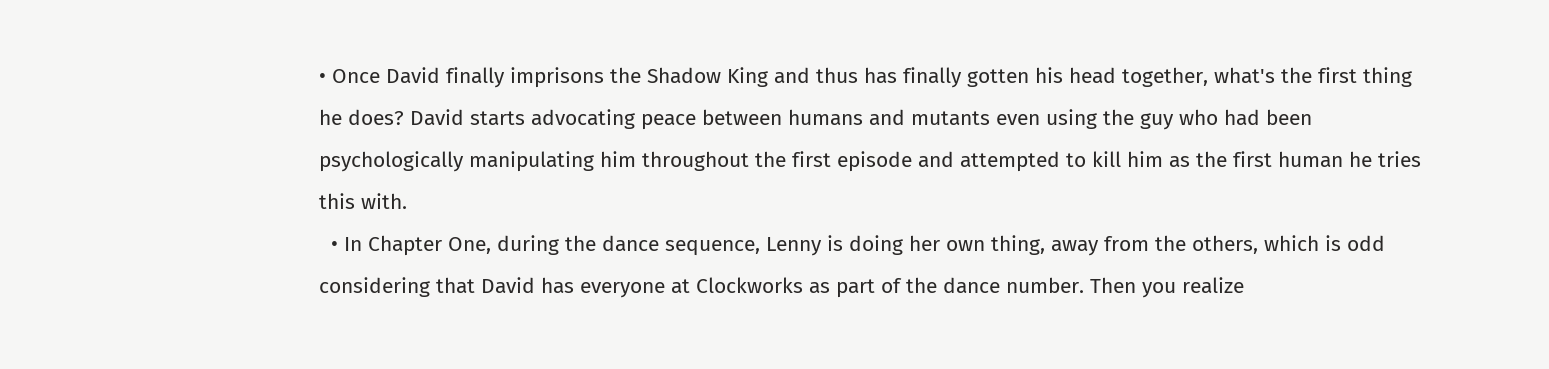• Once David finally imprisons the Shadow King and thus has finally gotten his head together, what's the first thing he does? David starts advocating peace between humans and mutants even using the guy who had been psychologically manipulating him throughout the first episode and attempted to kill him as the first human he tries this with.
  • In Chapter One, during the dance sequence, Lenny is doing her own thing, away from the others, which is odd considering that David has everyone at Clockworks as part of the dance number. Then you realize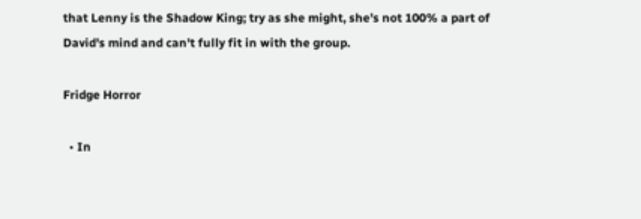that Lenny is the Shadow King; try as she might, she's not 100% a part of David's mind and can't fully fit in with the group.

Fridge Horror

  • In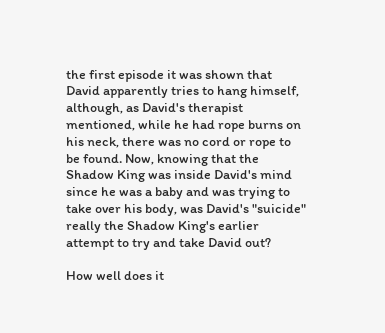the first episode it was shown that David apparently tries to hang himself, although, as David's therapist mentioned, while he had rope burns on his neck, there was no cord or rope to be found. Now, knowing that the Shadow King was inside David's mind since he was a baby and was trying to take over his body, was David's "suicide" really the Shadow King's earlier attempt to try and take David out?

How well does it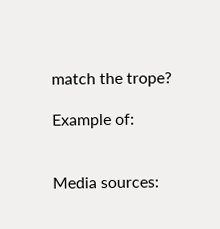match the trope?

Example of:


Media sources: